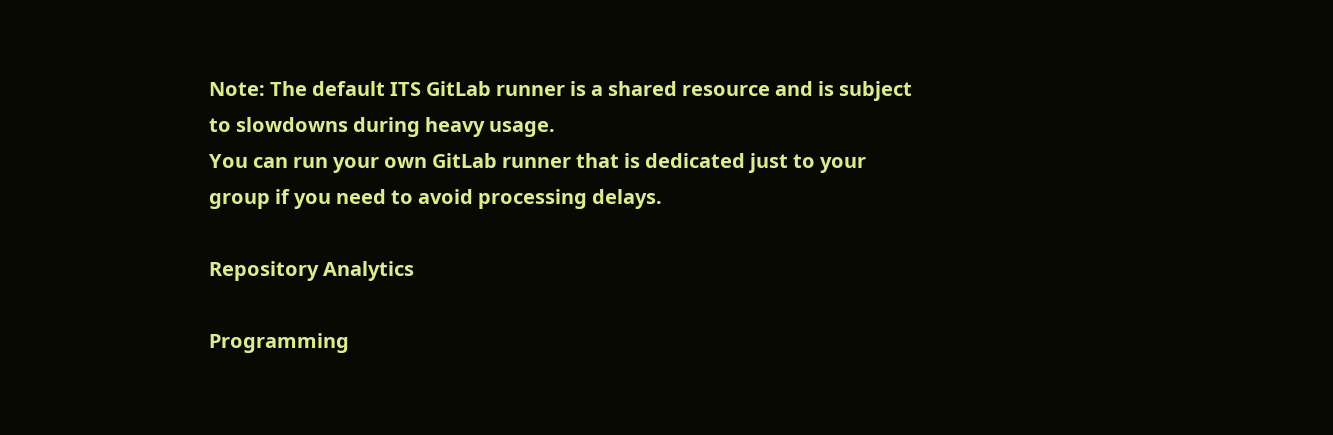Note: The default ITS GitLab runner is a shared resource and is subject to slowdowns during heavy usage.
You can run your own GitLab runner that is dedicated just to your group if you need to avoid processing delays.

Repository Analytics

Programming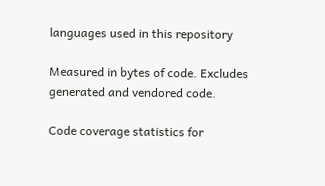languages used in this repository

Measured in bytes of code. Excludes generated and vendored code.

Code coverage statistics for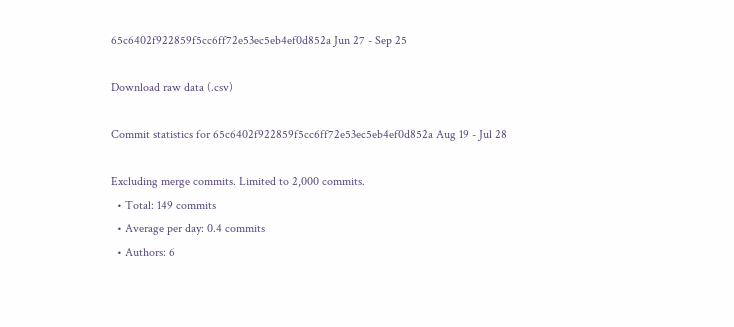65c6402f922859f5cc6ff72e53ec5eb4ef0d852a Jun 27 - Sep 25

Download raw data (.csv)

Commit statistics for 65c6402f922859f5cc6ff72e53ec5eb4ef0d852a Aug 19 - Jul 28

Excluding merge commits. Limited to 2,000 commits.
  • Total: 149 commits
  • Average per day: 0.4 commits
  • Authors: 6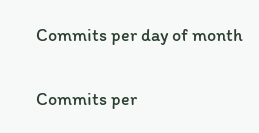Commits per day of month

Commits per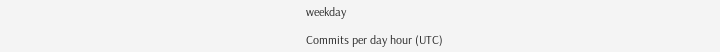weekday

Commits per day hour (UTC)